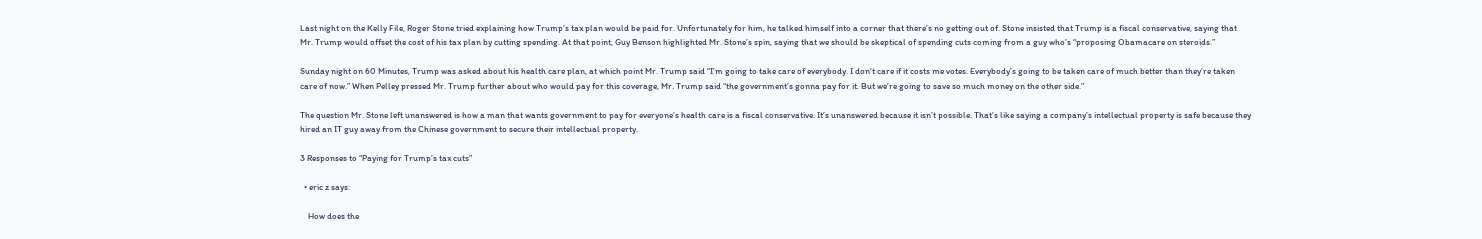Last night on the Kelly File, Roger Stone tried explaining how Trump’s tax plan would be paid for. Unfortunately for him, he talked himself into a corner that there’s no getting out of. Stone insisted that Trump is a fiscal conservative, saying that Mr. Trump would offset the cost of his tax plan by cutting spending. At that point, Guy Benson highlighted Mr. Stone’s spin, saying that we should be skeptical of spending cuts coming from a guy who’s “proposing Obamacare on steroids.”

Sunday night on 60 Minutes, Trump was asked about his health care plan, at which point Mr. Trump said “I’m going to take care of everybody. I don’t care if it costs me votes. Everybody’s going to be taken care of much better than they’re taken care of now.” When Pelley pressed Mr. Trump further about who would pay for this coverage, Mr. Trump said “the government’s gonna pay for it. But we’re going to save so much money on the other side.”

The question Mr. Stone left unanswered is how a man that wants government to pay for everyone’s health care is a fiscal conservative. It’s unanswered because it isn’t possible. That’s like saying a company’s intellectual property is safe because they hired an IT guy away from the Chinese government to secure their intellectual property.

3 Responses to “Paying for Trump’s tax cuts”

  • eric z says:

    How does the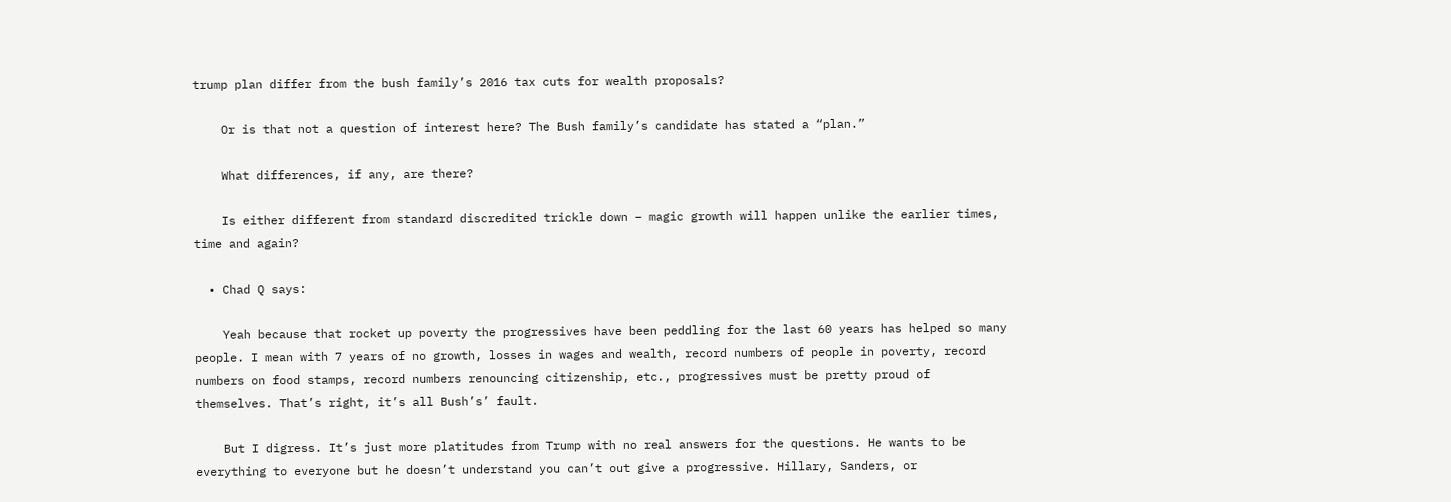trump plan differ from the bush family’s 2016 tax cuts for wealth proposals?

    Or is that not a question of interest here? The Bush family’s candidate has stated a “plan.”

    What differences, if any, are there?

    Is either different from standard discredited trickle down – magic growth will happen unlike the earlier times, time and again?

  • Chad Q says:

    Yeah because that rocket up poverty the progressives have been peddling for the last 60 years has helped so many people. I mean with 7 years of no growth, losses in wages and wealth, record numbers of people in poverty, record numbers on food stamps, record numbers renouncing citizenship, etc., progressives must be pretty proud of themselves. That’s right, it’s all Bush’s’ fault.

    But I digress. It’s just more platitudes from Trump with no real answers for the questions. He wants to be everything to everyone but he doesn’t understand you can’t out give a progressive. Hillary, Sanders, or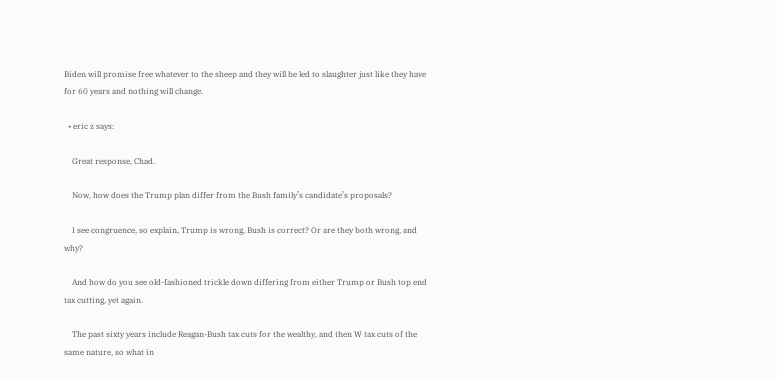Biden will promise free whatever to the sheep and they will be led to slaughter just like they have for 60 years and nothing will change.

  • eric z says:

    Great response, Chad.

    Now, how does the Trump plan differ from the Bush family’s candidate’s proposals?

    I see congruence, so explain, Trump is wrong, Bush is correct? Or are they both wrong, and why?

    And how do you see old-fashioned trickle down differing from either Trump or Bush top end tax cutting, yet again.

    The past sixty years include Reagan-Bush tax cuts for the wealthy, and then W tax cuts of the same nature, so what in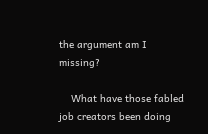the argument am I missing?

    What have those fabled job creators been doing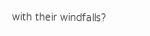with their windfalls?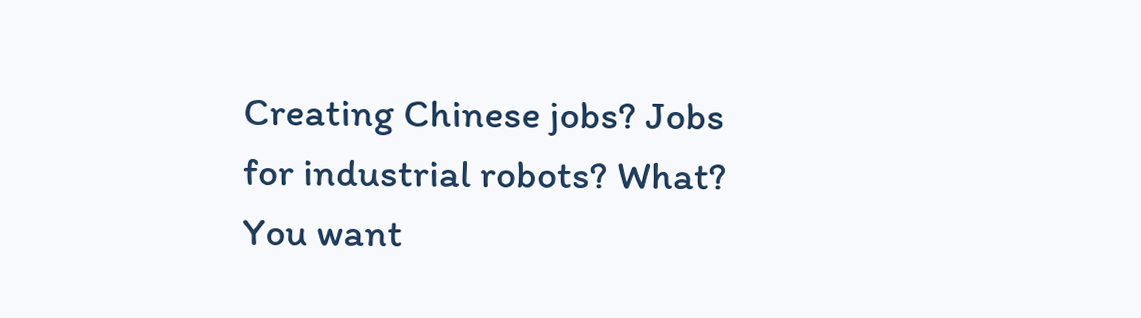Creating Chinese jobs? Jobs for industrial robots? What? You want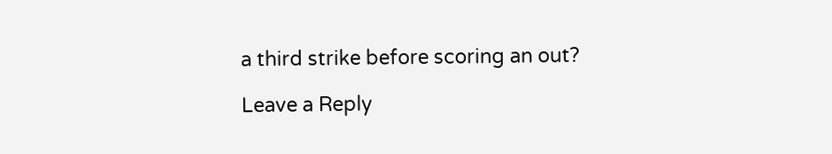a third strike before scoring an out?

Leave a Reply